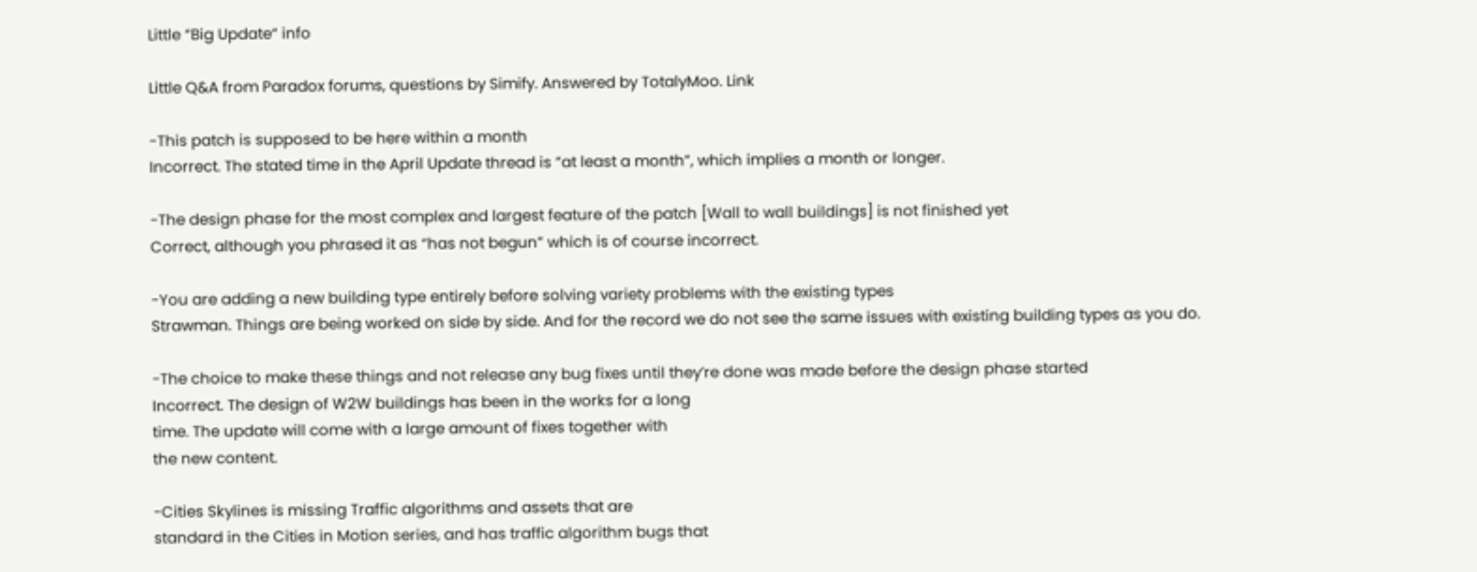Little “Big Update“ info

Little Q&A from Paradox forums, questions by Simify. Answered by TotalyMoo. Link

-This patch is supposed to be here within a month
Incorrect. The stated time in the April Update thread is “at least a month”, which implies a month or longer.

-The design phase for the most complex and largest feature of the patch [Wall to wall buildings] is not finished yet
Correct, although you phrased it as “has not begun” which is of course incorrect.

-You are adding a new building type entirely before solving variety problems with the existing types
Strawman. Things are being worked on side by side. And for the record we do not see the same issues with existing building types as you do.

-The choice to make these things and not release any bug fixes until they’re done was made before the design phase started
Incorrect. The design of W2W buildings has been in the works for a long
time. The update will come with a large amount of fixes together with
the new content.

-Cities Skylines is missing Traffic algorithms and assets that are
standard in the Cities in Motion series, and has traffic algorithm bugs that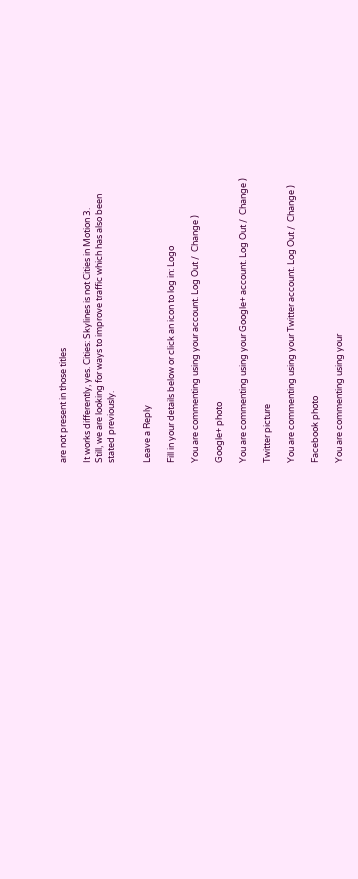are not present in those titles

It works differently, yes. Cities: Skylines is not Cities in Motion 3.
Still, we are looking for ways to improve traffic which has also been
stated previously.


Leave a Reply

Fill in your details below or click an icon to log in: Logo

You are commenting using your account. Log Out /  Change )

Google+ photo

You are commenting using your Google+ account. Log Out /  Change )

Twitter picture

You are commenting using your Twitter account. Log Out /  Change )

Facebook photo

You are commenting using your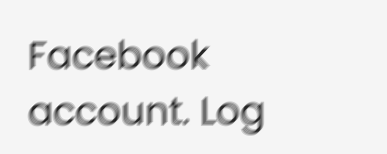Facebook account. Log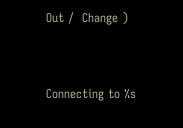Out /  Change )


Connecting to %s